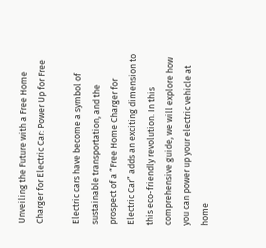Unveiling the Future with a Free Home Charger for Electric Car: Power Up for Free

Electric cars have become a symbol of sustainable transportation, and the prospect of a “Free Home Charger for Electric Car” adds an exciting dimension to this eco-friendly revolution. In this comprehensive guide, we will explore how you can power up your electric vehicle at home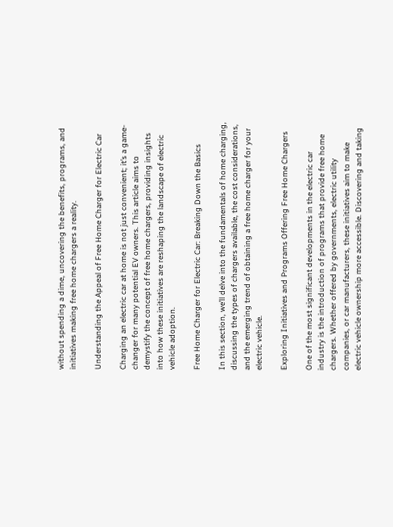without spending a dime, uncovering the benefits, programs, and initiatives making free home chargers a reality.

Understanding the Appeal of Free Home Charger for Electric Car

Charging an electric car at home is not just convenient; it’s a game-changer for many potential EV owners. This article aims to demystify the concept of free home chargers, providing insights into how these initiatives are reshaping the landscape of electric vehicle adoption.

Free Home Charger for Electric Car: Breaking Down the Basics

In this section, we’ll delve into the fundamentals of home charging, discussing the types of chargers available, the cost considerations, and the emerging trend of obtaining a free home charger for your electric vehicle.

Exploring Initiatives and Programs Offering Free Home Chargers

One of the most significant developments in the electric car industry is the introduction of programs that provide free home chargers. Whether offered by governments, electric utility companies, or car manufacturers, these initiatives aim to make electric vehicle ownership more accessible. Discovering and taking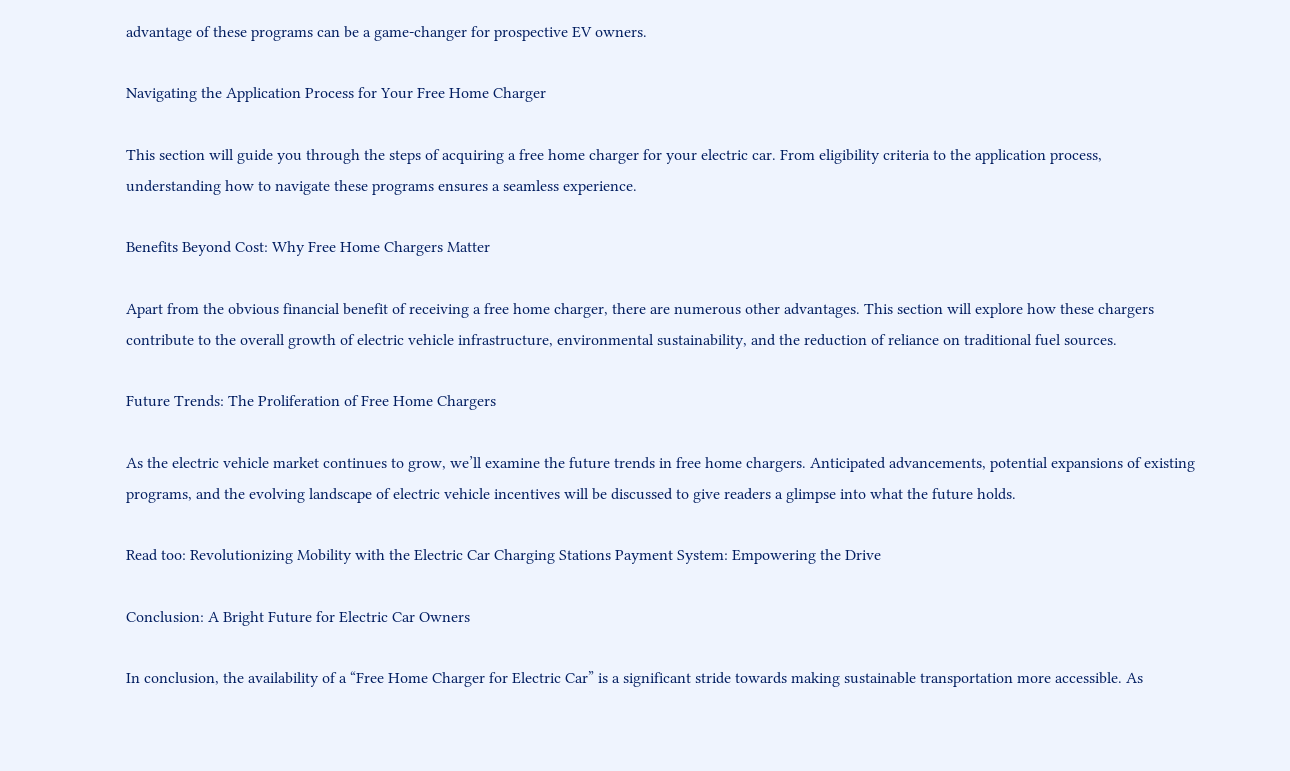advantage of these programs can be a game-changer for prospective EV owners.

Navigating the Application Process for Your Free Home Charger

This section will guide you through the steps of acquiring a free home charger for your electric car. From eligibility criteria to the application process, understanding how to navigate these programs ensures a seamless experience.

Benefits Beyond Cost: Why Free Home Chargers Matter

Apart from the obvious financial benefit of receiving a free home charger, there are numerous other advantages. This section will explore how these chargers contribute to the overall growth of electric vehicle infrastructure, environmental sustainability, and the reduction of reliance on traditional fuel sources.

Future Trends: The Proliferation of Free Home Chargers

As the electric vehicle market continues to grow, we’ll examine the future trends in free home chargers. Anticipated advancements, potential expansions of existing programs, and the evolving landscape of electric vehicle incentives will be discussed to give readers a glimpse into what the future holds.

Read too: Revolutionizing Mobility with the Electric Car Charging Stations Payment System: Empowering the Drive

Conclusion: A Bright Future for Electric Car Owners

In conclusion, the availability of a “Free Home Charger for Electric Car” is a significant stride towards making sustainable transportation more accessible. As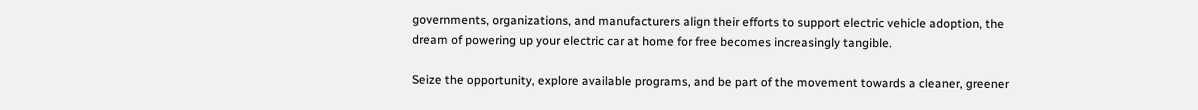governments, organizations, and manufacturers align their efforts to support electric vehicle adoption, the dream of powering up your electric car at home for free becomes increasingly tangible.

Seize the opportunity, explore available programs, and be part of the movement towards a cleaner, greener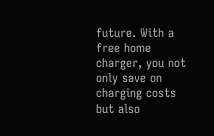future. With a free home charger, you not only save on charging costs but also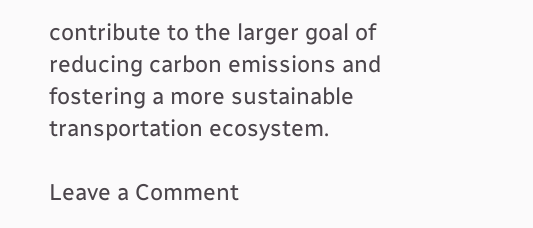contribute to the larger goal of reducing carbon emissions and fostering a more sustainable transportation ecosystem.

Leave a Comment